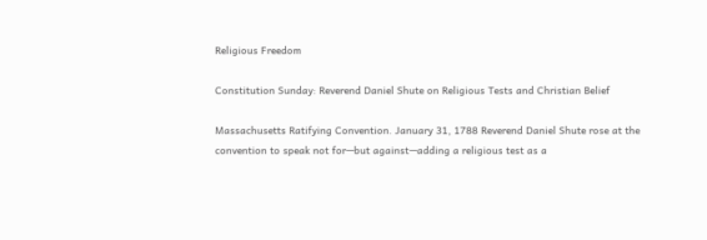Religious Freedom

Constitution Sunday: Reverend Daniel Shute on Religious Tests and Christian Belief

Massachusetts Ratifying Convention. January 31, 1788 Reverend Daniel Shute rose at the convention to speak not for—but against—adding a religious test as a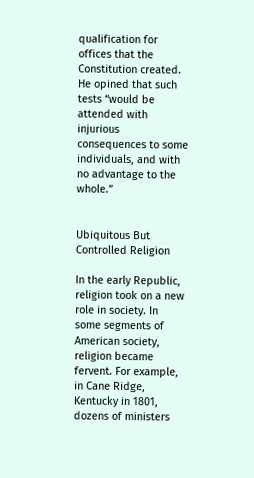qualification for offices that the Constitution created. He opined that such tests “would be attended with injurious consequences to some individuals, and with no advantage to the whole.”


Ubiquitous But Controlled Religion

In the early Republic, religion took on a new role in society. In some segments of American society, religion became fervent. For example, in Cane Ridge, Kentucky in 1801, dozens of ministers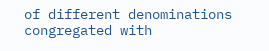of different denominations congregated with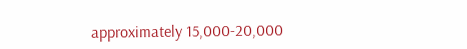approximately 15,000-20,000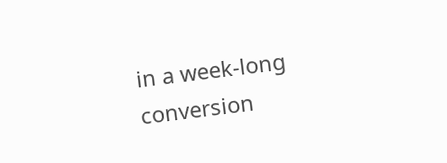in a week-long conversion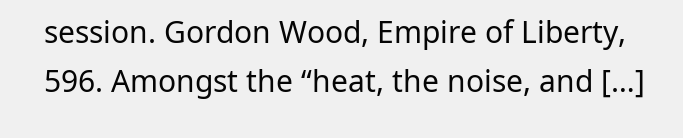session. Gordon Wood, Empire of Liberty, 596. Amongst the “heat, the noise, and […]